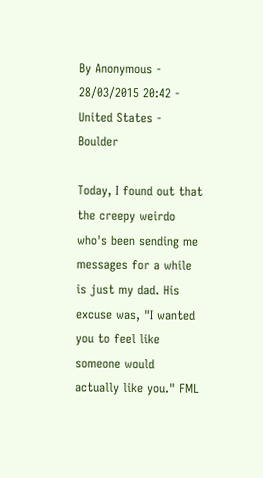By Anonymous - 28/03/2015 20:42 - United States - Boulder

Today, I found out that the creepy weirdo who's been sending me messages for a while is just my dad. His excuse was, "I wanted you to feel like someone would actually like you." FML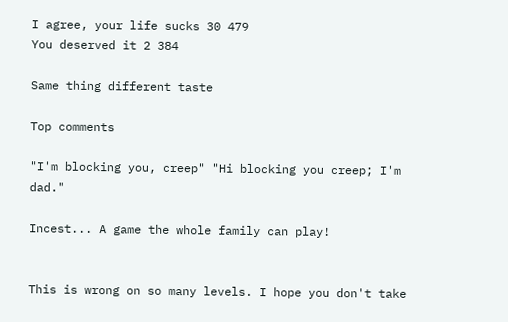I agree, your life sucks 30 479
You deserved it 2 384

Same thing different taste

Top comments

"I'm blocking you, creep" "Hi blocking you creep; I'm dad."

Incest... A game the whole family can play!


This is wrong on so many levels. I hope you don't take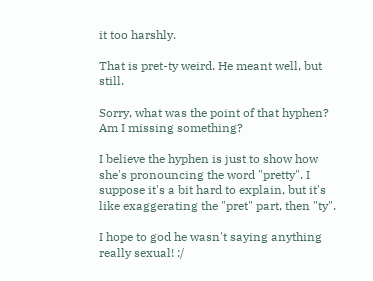it too harshly.

That is pret-ty weird. He meant well, but still.

Sorry, what was the point of that hyphen? Am I missing something?

I believe the hyphen is just to show how she's pronouncing the word "pretty". I suppose it's a bit hard to explain, but it's like exaggerating the "pret" part, then "ty".

I hope to god he wasn't saying anything really sexual! :/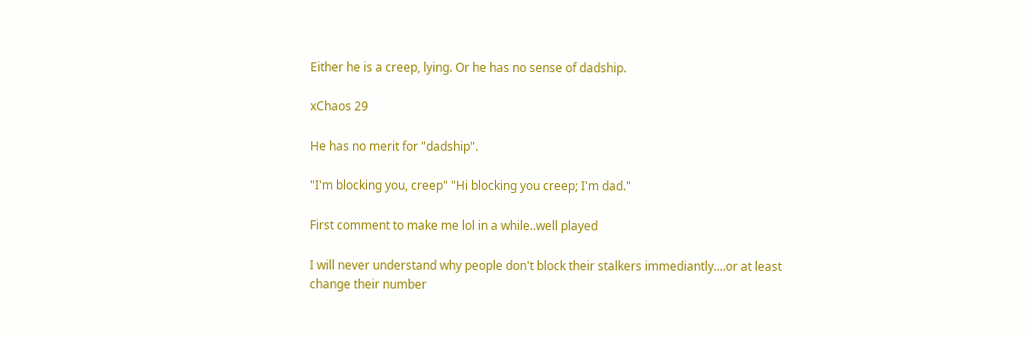Either he is a creep, lying. Or he has no sense of dadship.

xChaos 29

He has no merit for "dadship".

"I'm blocking you, creep" "Hi blocking you creep; I'm dad."

First comment to make me lol in a while..well played

I will never understand why people don't block their stalkers immediantly....or at least change their number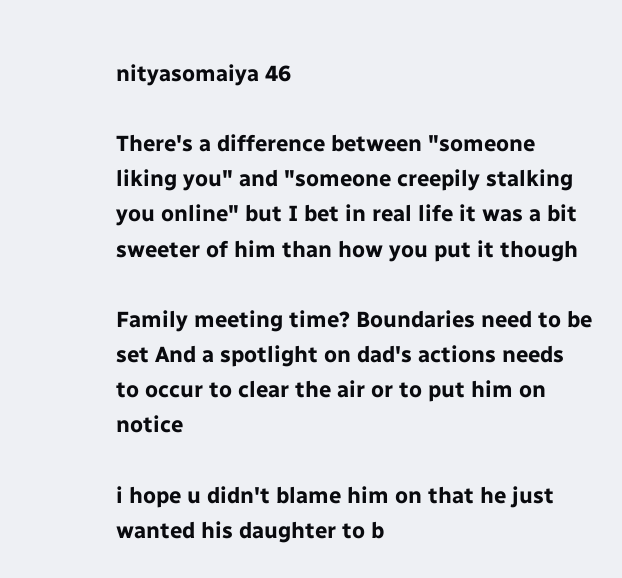nityasomaiya 46

There's a difference between "someone liking you" and "someone creepily stalking you online" but I bet in real life it was a bit sweeter of him than how you put it though

Family meeting time? Boundaries need to be set And a spotlight on dad's actions needs to occur to clear the air or to put him on notice

i hope u didn't blame him on that he just wanted his daughter to b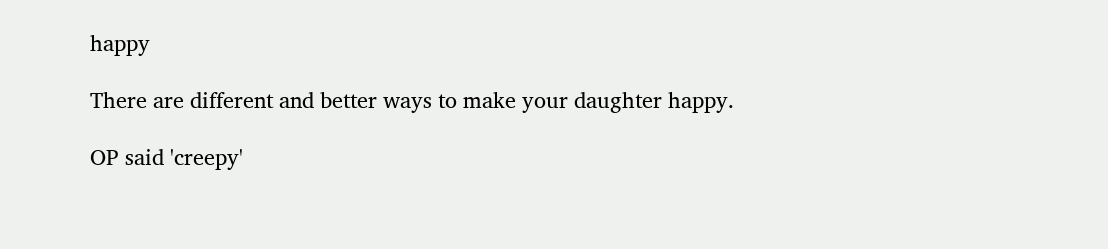happy

There are different and better ways to make your daughter happy.

OP said 'creepy'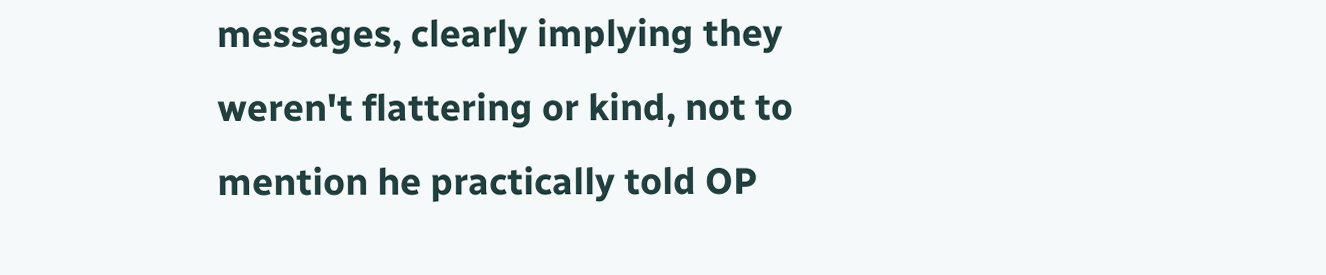messages, clearly implying they weren't flattering or kind, not to mention he practically told OP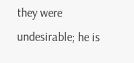they were undesirable; he is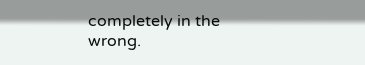completely in the wrong.